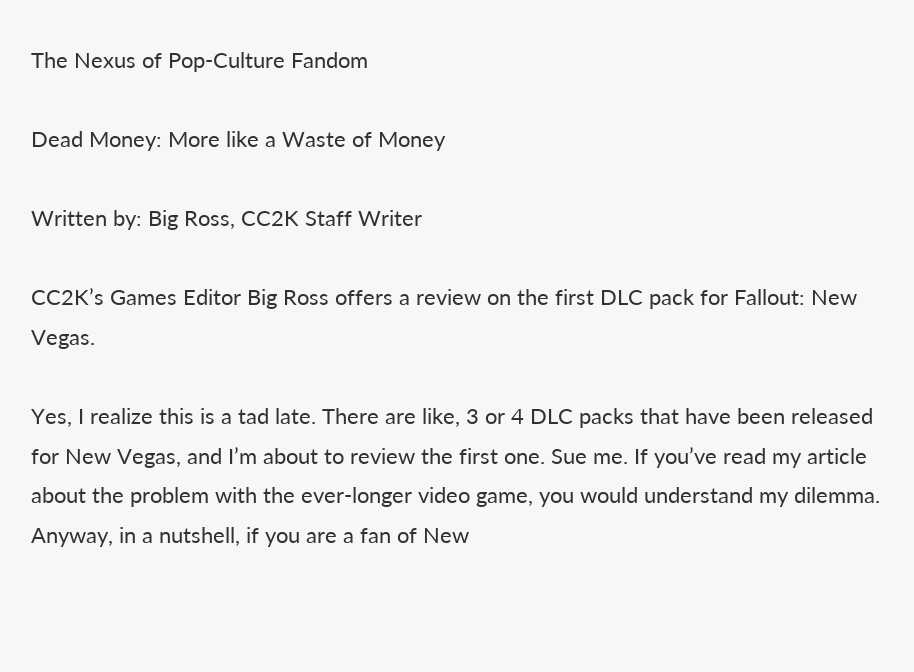The Nexus of Pop-Culture Fandom

Dead Money: More like a Waste of Money

Written by: Big Ross, CC2K Staff Writer

CC2K’s Games Editor Big Ross offers a review on the first DLC pack for Fallout: New Vegas.

Yes, I realize this is a tad late. There are like, 3 or 4 DLC packs that have been released for New Vegas, and I’m about to review the first one. Sue me. If you’ve read my article about the problem with the ever-longer video game, you would understand my dilemma. Anyway, in a nutshell, if you are a fan of New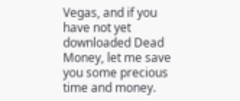Vegas, and if you have not yet downloaded Dead Money, let me save you some precious time and money.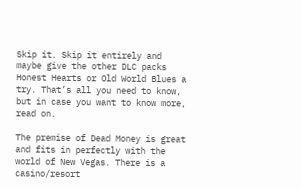Skip it. Skip it entirely and maybe give the other DLC packs Honest Hearts or Old World Blues a try. That’s all you need to know, but in case you want to know more, read on.

The premise of Dead Money is great and fits in perfectly with the world of New Vegas. There is a casino/resort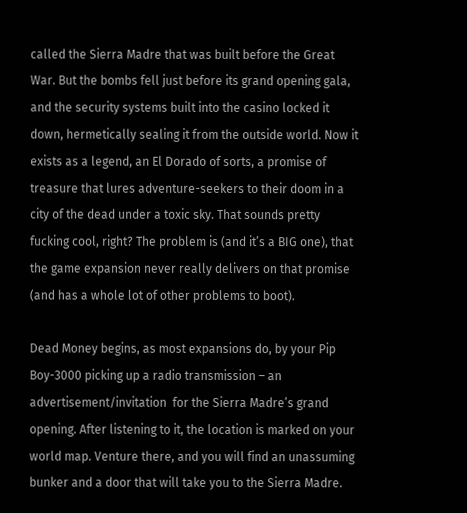called the Sierra Madre that was built before the Great War. But the bombs fell just before its grand opening gala, and the security systems built into the casino locked it down, hermetically sealing it from the outside world. Now it exists as a legend, an El Dorado of sorts, a promise of treasure that lures adventure-seekers to their doom in a city of the dead under a toxic sky. That sounds pretty fucking cool, right? The problem is (and it’s a BIG one), that the game expansion never really delivers on that promise (and has a whole lot of other problems to boot).

Dead Money begins, as most expansions do, by your Pip Boy-3000 picking up a radio transmission – an advertisement/invitation  for the Sierra Madre’s grand opening. After listening to it, the location is marked on your world map. Venture there, and you will find an unassuming bunker and a door that will take you to the Sierra Madre.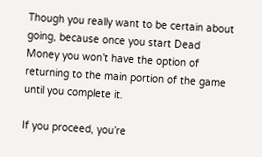Though you really want to be certain about going, because once you start Dead Money you won’t have the option of returning to the main portion of the game until you complete it.

If you proceed, you’re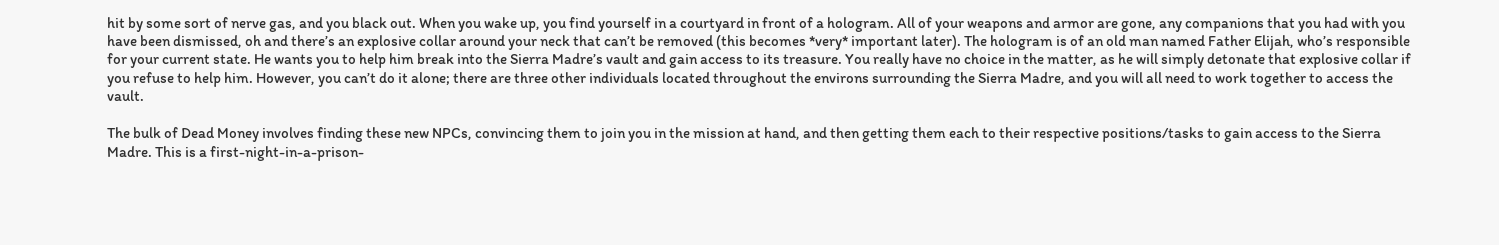hit by some sort of nerve gas, and you black out. When you wake up, you find yourself in a courtyard in front of a hologram. All of your weapons and armor are gone, any companions that you had with you have been dismissed, oh and there’s an explosive collar around your neck that can’t be removed (this becomes *very* important later). The hologram is of an old man named Father Elijah, who’s responsible for your current state. He wants you to help him break into the Sierra Madre’s vault and gain access to its treasure. You really have no choice in the matter, as he will simply detonate that explosive collar if you refuse to help him. However, you can’t do it alone; there are three other individuals located throughout the environs surrounding the Sierra Madre, and you will all need to work together to access the vault.

The bulk of Dead Money involves finding these new NPCs, convincing them to join you in the mission at hand, and then getting them each to their respective positions/tasks to gain access to the Sierra Madre. This is a first-night-in-a-prison-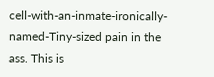cell-with-an-inmate-ironically-named-Tiny-sized pain in the ass. This is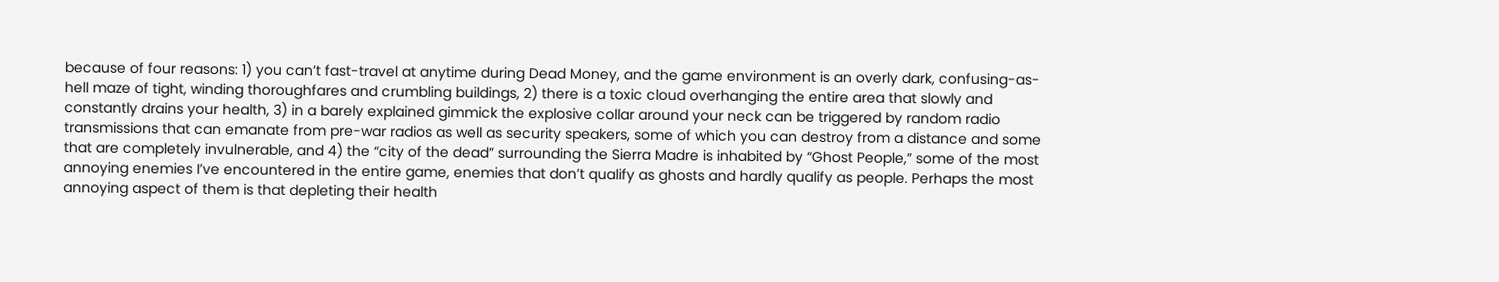because of four reasons: 1) you can’t fast-travel at anytime during Dead Money, and the game environment is an overly dark, confusing-as-hell maze of tight, winding thoroughfares and crumbling buildings, 2) there is a toxic cloud overhanging the entire area that slowly and constantly drains your health, 3) in a barely explained gimmick the explosive collar around your neck can be triggered by random radio transmissions that can emanate from pre-war radios as well as security speakers, some of which you can destroy from a distance and some that are completely invulnerable, and 4) the “city of the dead” surrounding the Sierra Madre is inhabited by “Ghost People,” some of the most annoying enemies I’ve encountered in the entire game, enemies that don’t qualify as ghosts and hardly qualify as people. Perhaps the most annoying aspect of them is that depleting their health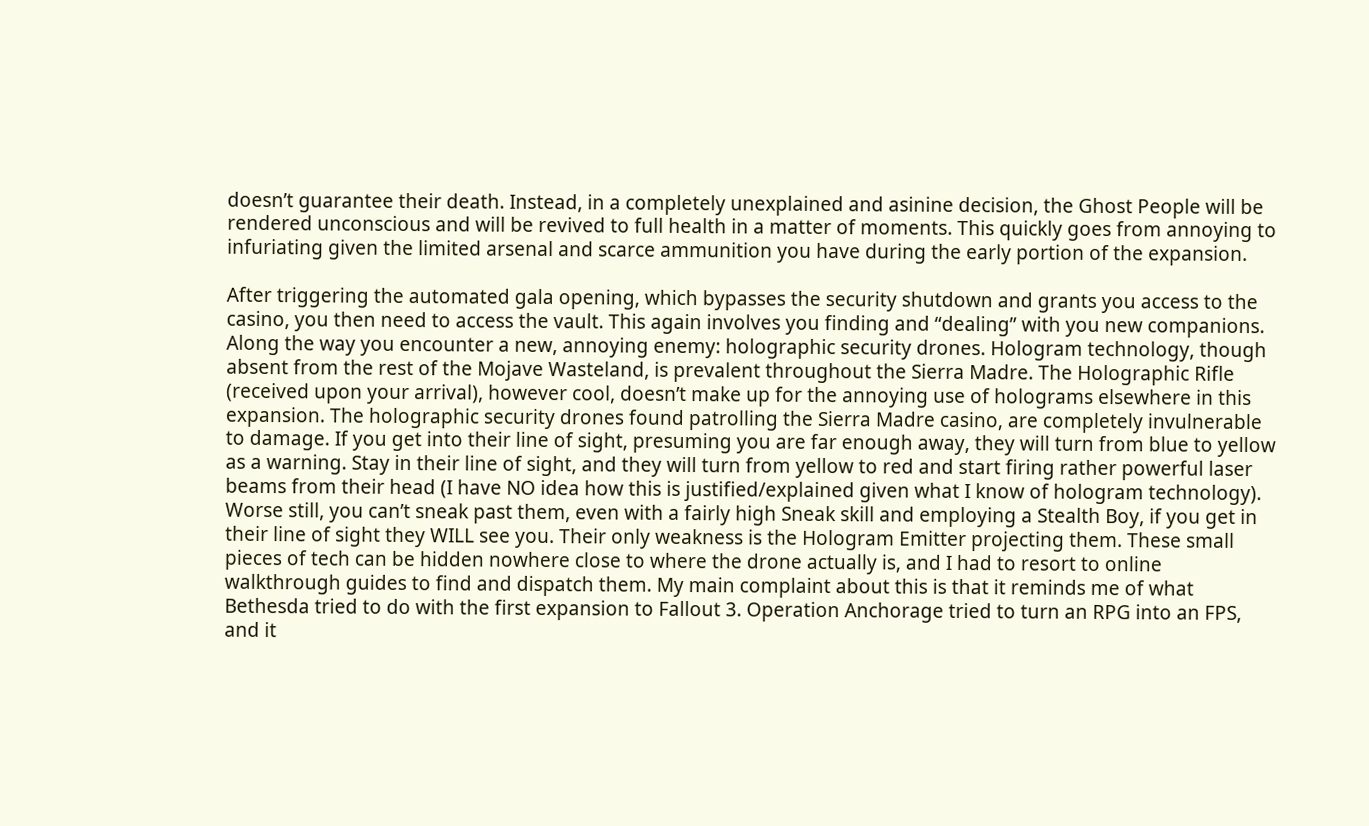doesn’t guarantee their death. Instead, in a completely unexplained and asinine decision, the Ghost People will be rendered unconscious and will be revived to full health in a matter of moments. This quickly goes from annoying to infuriating given the limited arsenal and scarce ammunition you have during the early portion of the expansion.

After triggering the automated gala opening, which bypasses the security shutdown and grants you access to the casino, you then need to access the vault. This again involves you finding and “dealing” with you new companions. Along the way you encounter a new, annoying enemy: holographic security drones. Hologram technology, though absent from the rest of the Mojave Wasteland, is prevalent throughout the Sierra Madre. The Holographic Rifle (received upon your arrival), however cool, doesn’t make up for the annoying use of holograms elsewhere in this expansion. The holographic security drones found patrolling the Sierra Madre casino, are completely invulnerable to damage. If you get into their line of sight, presuming you are far enough away, they will turn from blue to yellow as a warning. Stay in their line of sight, and they will turn from yellow to red and start firing rather powerful laser beams from their head (I have NO idea how this is justified/explained given what I know of hologram technology). Worse still, you can’t sneak past them, even with a fairly high Sneak skill and employing a Stealth Boy, if you get in their line of sight they WILL see you. Their only weakness is the Hologram Emitter projecting them. These small pieces of tech can be hidden nowhere close to where the drone actually is, and I had to resort to online walkthrough guides to find and dispatch them. My main complaint about this is that it reminds me of what Bethesda tried to do with the first expansion to Fallout 3. Operation Anchorage tried to turn an RPG into an FPS, and it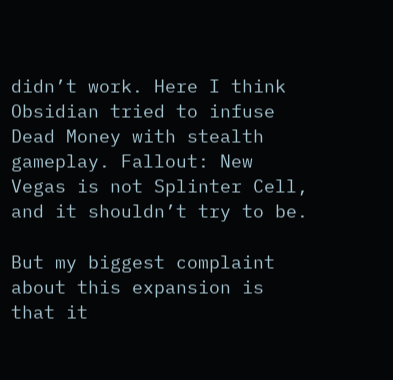didn’t work. Here I think Obsidian tried to infuse Dead Money with stealth gameplay. Fallout: New Vegas is not Splinter Cell, and it shouldn’t try to be.

But my biggest complaint about this expansion is that it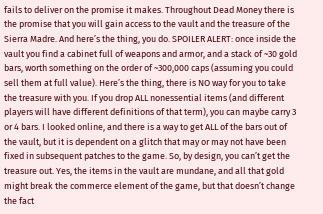fails to deliver on the promise it makes. Throughout Dead Money there is the promise that you will gain access to the vault and the treasure of the Sierra Madre. And here’s the thing, you do. SPOILER ALERT: once inside the vault you find a cabinet full of weapons and armor, and a stack of ~30 gold bars, worth something on the order of ~300,000 caps (assuming you could sell them at full value). Here’s the thing, there is NO way for you to take the treasure with you. If you drop ALL nonessential items (and different players will have different definitions of that term), you can maybe carry 3 or 4 bars. I looked online, and there is a way to get ALL of the bars out of the vault, but it is dependent on a glitch that may or may not have been fixed in subsequent patches to the game. So, by design, you can’t get the treasure out. Yes, the items in the vault are mundane, and all that gold might break the commerce element of the game, but that doesn’t change the fact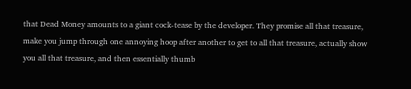that Dead Money amounts to a giant cock-tease by the developer. They promise all that treasure, make you jump through one annoying hoop after another to get to all that treasure, actually show you all that treasure, and then essentially thumb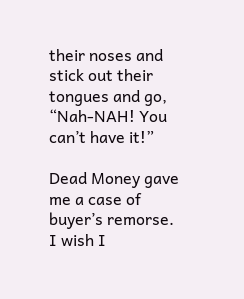their noses and stick out their tongues and go, “Nah-NAH! You can’t have it!”

Dead Money gave me a case of buyer’s remorse. I wish I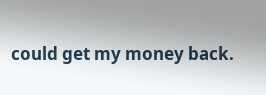could get my money back.